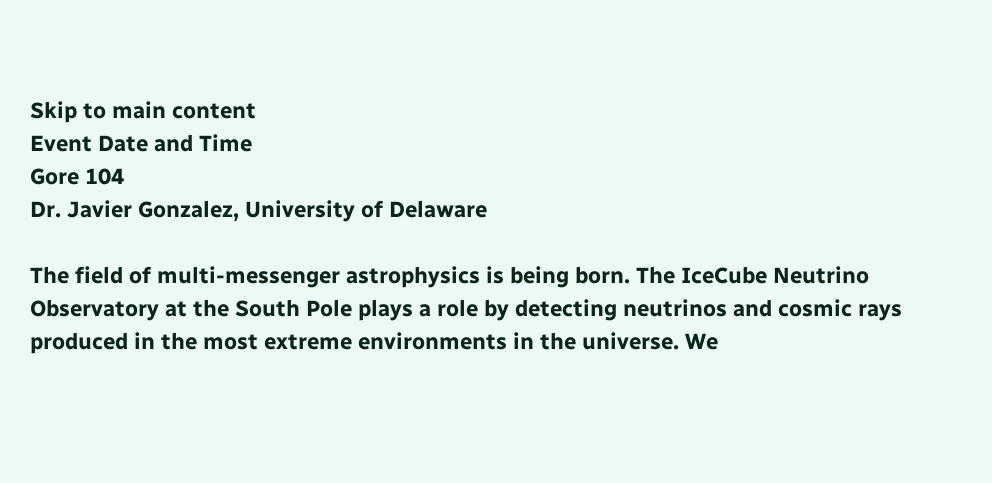Skip to main content
Event Date and Time
Gore 104
Dr. Javier Gonzalez, University of Delaware

The field of multi-messenger astrophysics is being born. The IceCube Neutrino Observatory at the South Pole plays a role by detecting neutrinos and cosmic rays produced in the most extreme environments in the universe. We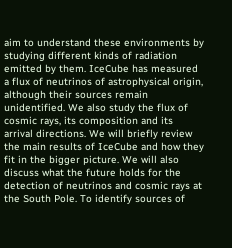aim to understand these environments by studying different kinds of radiation emitted by them. IceCube has measured a flux of neutrinos of astrophysical origin, although their sources remain unidentified. We also study the flux of cosmic rays, its composition and its arrival directions. We will briefly review the main results of IceCube and how they fit in the bigger picture. We will also discuss what the future holds for the detection of neutrinos and cosmic rays at the South Pole. To identify sources of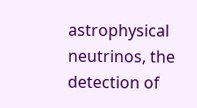astrophysical neutrinos, the detection of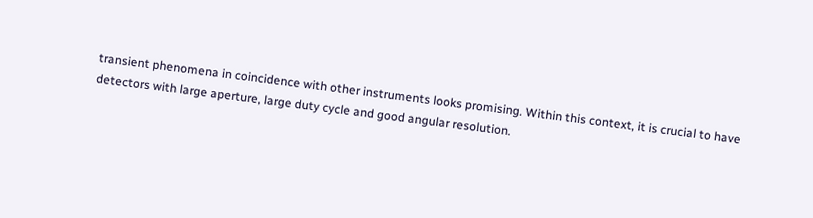transient phenomena in coincidence with other instruments looks promising. Within this context, it is crucial to have detectors with large aperture, large duty cycle and good angular resolution.